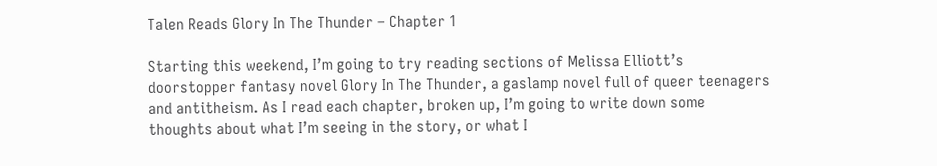Talen Reads Glory In The Thunder – Chapter 1

Starting this weekend, I’m going to try reading sections of Melissa Elliott’s doorstopper fantasy novel Glory In The Thunder, a gaslamp novel full of queer teenagers and antitheism. As I read each chapter, broken up, I’m going to write down some thoughts about what I’m seeing in the story, or what I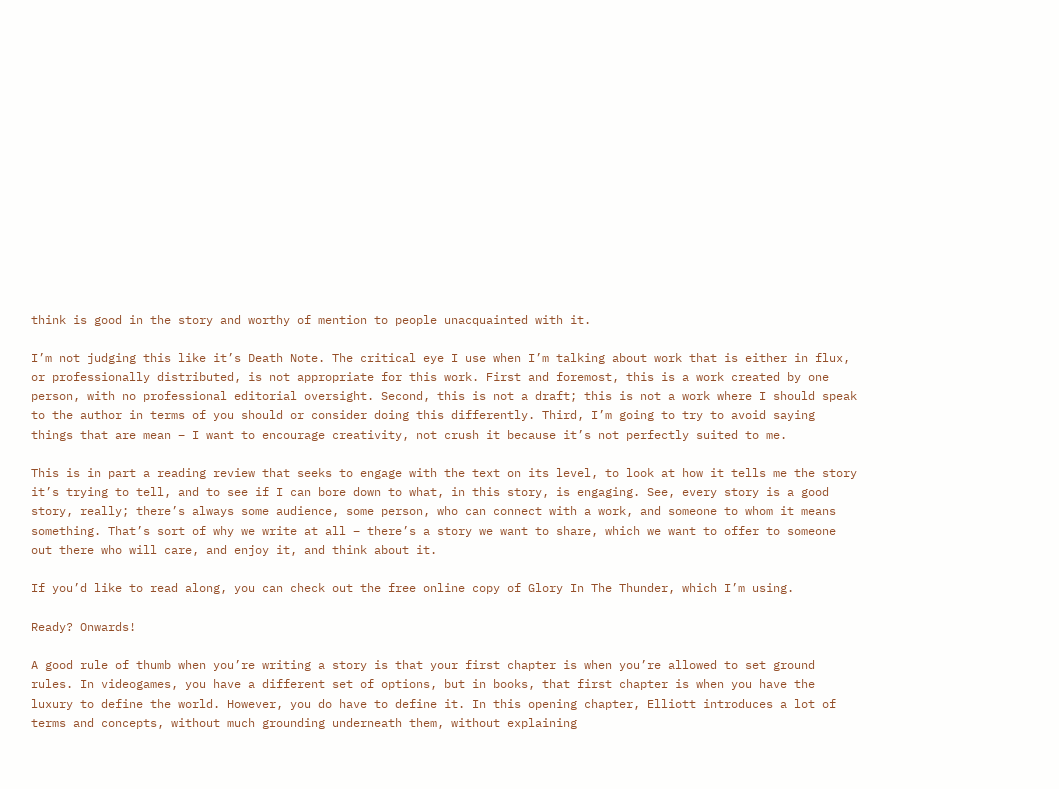think is good in the story and worthy of mention to people unacquainted with it.

I’m not judging this like it’s Death Note. The critical eye I use when I’m talking about work that is either in flux, or professionally distributed, is not appropriate for this work. First and foremost, this is a work created by one person, with no professional editorial oversight. Second, this is not a draft; this is not a work where I should speak to the author in terms of you should or consider doing this differently. Third, I’m going to try to avoid saying things that are mean – I want to encourage creativity, not crush it because it’s not perfectly suited to me.

This is in part a reading review that seeks to engage with the text on its level, to look at how it tells me the story it’s trying to tell, and to see if I can bore down to what, in this story, is engaging. See, every story is a good story, really; there’s always some audience, some person, who can connect with a work, and someone to whom it means something. That’s sort of why we write at all – there’s a story we want to share, which we want to offer to someone out there who will care, and enjoy it, and think about it.

If you’d like to read along, you can check out the free online copy of Glory In The Thunder, which I’m using.

Ready? Onwards!

A good rule of thumb when you’re writing a story is that your first chapter is when you’re allowed to set ground rules. In videogames, you have a different set of options, but in books, that first chapter is when you have the luxury to define the world. However, you do have to define it. In this opening chapter, Elliott introduces a lot of terms and concepts, without much grounding underneath them, without explaining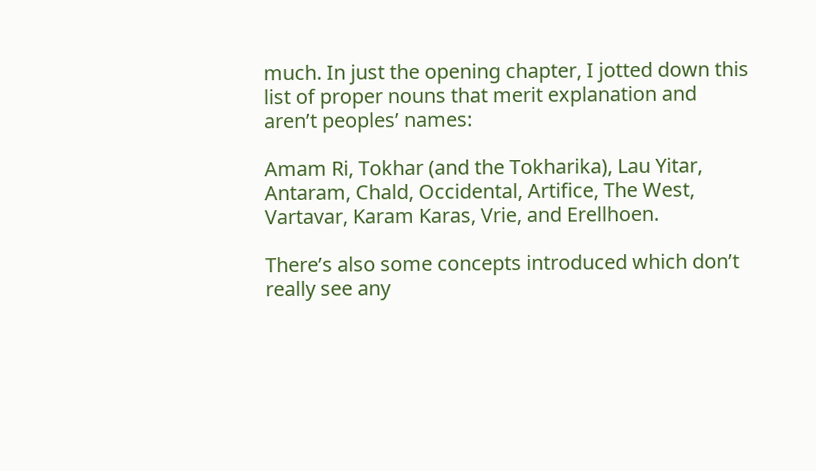much. In just the opening chapter, I jotted down this list of proper nouns that merit explanation and aren’t peoples’ names:

Amam Ri, Tokhar (and the Tokharika), Lau Yitar, Antaram, Chald, Occidental, Artifice, The West, Vartavar, Karam Karas, Vrie, and Erellhoen.

There’s also some concepts introduced which don’t really see any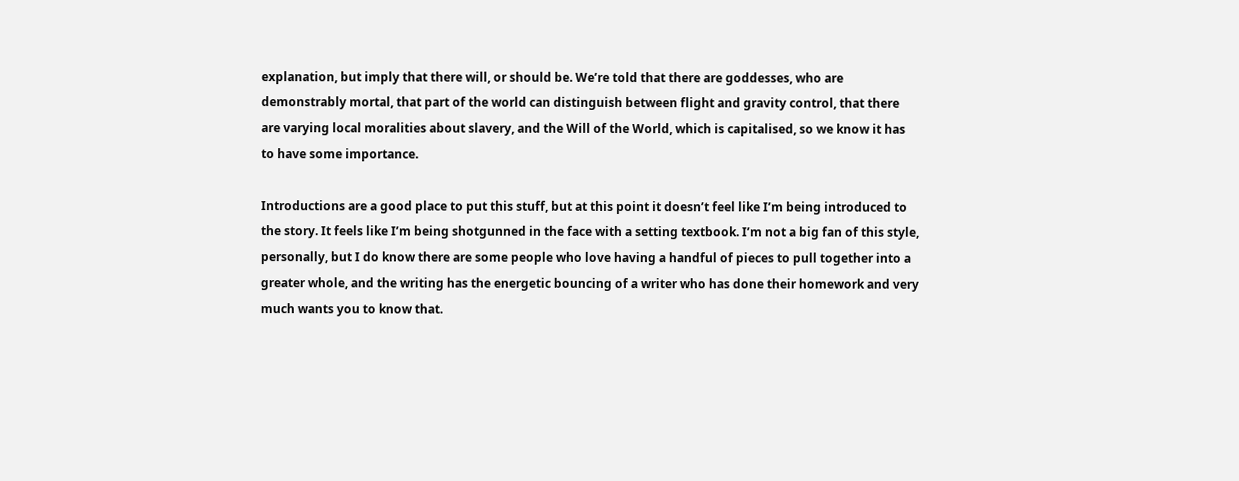explanation, but imply that there will, or should be. We’re told that there are goddesses, who are demonstrably mortal, that part of the world can distinguish between flight and gravity control, that there are varying local moralities about slavery, and the Will of the World, which is capitalised, so we know it has to have some importance.

Introductions are a good place to put this stuff, but at this point it doesn’t feel like I’m being introduced to the story. It feels like I’m being shotgunned in the face with a setting textbook. I’m not a big fan of this style, personally, but I do know there are some people who love having a handful of pieces to pull together into a greater whole, and the writing has the energetic bouncing of a writer who has done their homework and very much wants you to know that.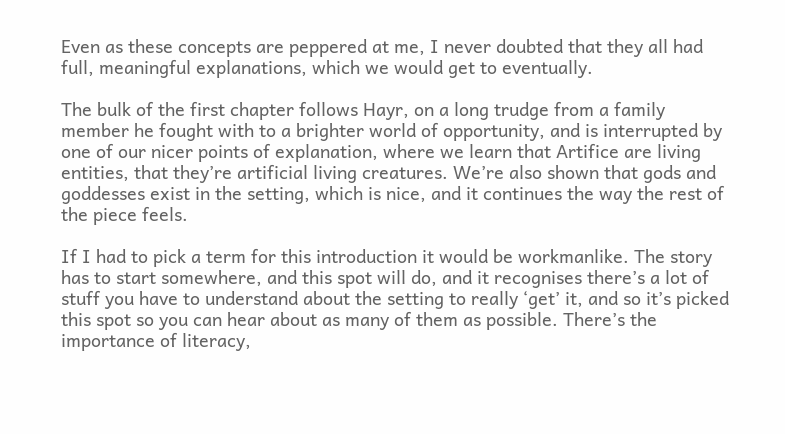Even as these concepts are peppered at me, I never doubted that they all had full, meaningful explanations, which we would get to eventually.

The bulk of the first chapter follows Hayr, on a long trudge from a family member he fought with to a brighter world of opportunity, and is interrupted by one of our nicer points of explanation, where we learn that Artifice are living entities, that they’re artificial living creatures. We’re also shown that gods and goddesses exist in the setting, which is nice, and it continues the way the rest of the piece feels.

If I had to pick a term for this introduction it would be workmanlike. The story has to start somewhere, and this spot will do, and it recognises there’s a lot of stuff you have to understand about the setting to really ‘get’ it, and so it’s picked this spot so you can hear about as many of them as possible. There’s the importance of literacy,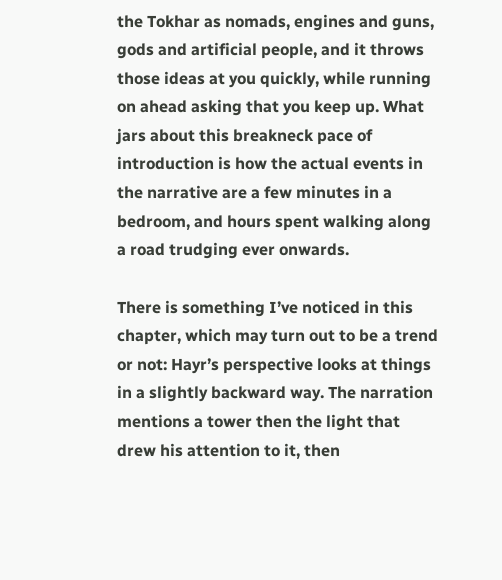the Tokhar as nomads, engines and guns, gods and artificial people, and it throws those ideas at you quickly, while running on ahead asking that you keep up. What jars about this breakneck pace of introduction is how the actual events in the narrative are a few minutes in a bedroom, and hours spent walking along a road trudging ever onwards.

There is something I’ve noticed in this chapter, which may turn out to be a trend or not: Hayr’s perspective looks at things in a slightly backward way. The narration mentions a tower then the light that drew his attention to it, then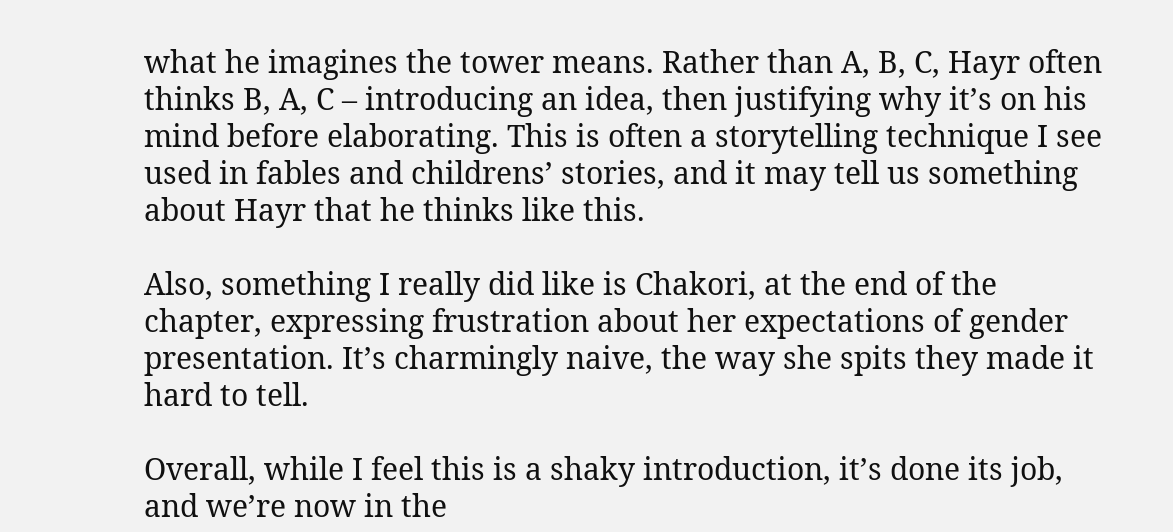what he imagines the tower means. Rather than A, B, C, Hayr often thinks B, A, C – introducing an idea, then justifying why it’s on his mind before elaborating. This is often a storytelling technique I see used in fables and childrens’ stories, and it may tell us something about Hayr that he thinks like this.

Also, something I really did like is Chakori, at the end of the chapter, expressing frustration about her expectations of gender presentation. It’s charmingly naive, the way she spits they made it hard to tell.

Overall, while I feel this is a shaky introduction, it’s done its job, and we’re now in the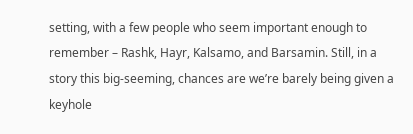setting, with a few people who seem important enough to remember – Rashk, Hayr, Kalsamo, and Barsamin. Still, in a story this big-seeming, chances are we’re barely being given a keyhole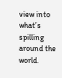view into what’s spilling around the world.